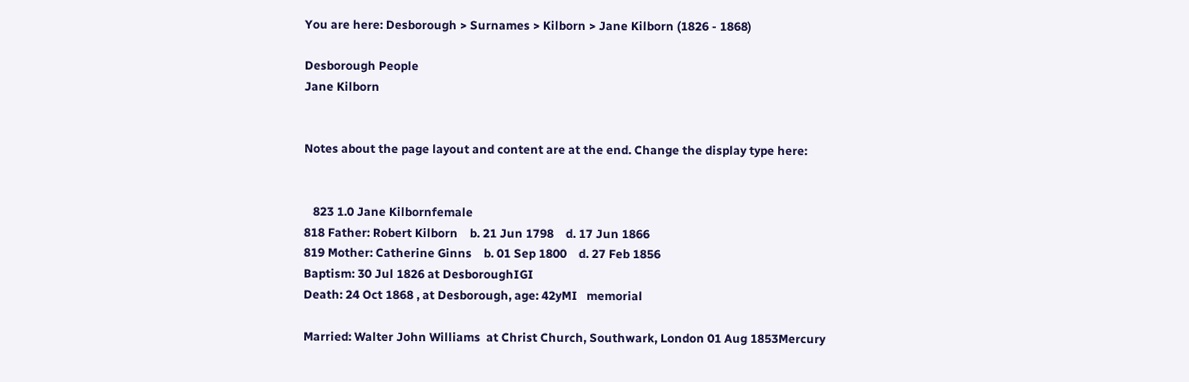You are here: Desborough > Surnames > Kilborn > Jane Kilborn (1826 - 1868)

Desborough People
Jane Kilborn


Notes about the page layout and content are at the end. Change the display type here:


   823 1.0 Jane Kilbornfemale
818 Father: Robert Kilborn    b. 21 Jun 1798    d. 17 Jun 1866
819 Mother: Catherine Ginns    b. 01 Sep 1800    d. 27 Feb 1856
Baptism: 30 Jul 1826 at DesboroughIGI
Death: 24 Oct 1868 , at Desborough, age: 42yMI   memorial

Married: Walter John Williams  at Christ Church, Southwark, London 01 Aug 1853Mercury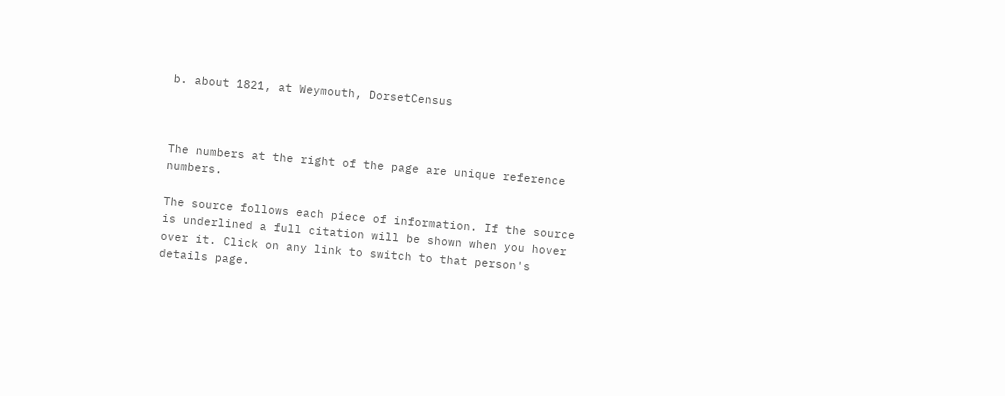b. about 1821, at Weymouth, DorsetCensus



The numbers at the right of the page are unique reference numbers.

The source follows each piece of information. If the source is underlined a full citation will be shown when you hover over it. Click on any link to switch to that person's details page.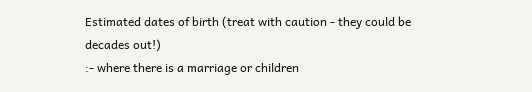Estimated dates of birth (treat with caution - they could be decades out!)
:- where there is a marriage or children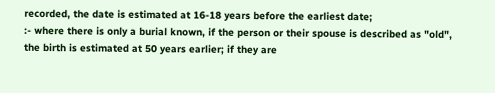recorded, the date is estimated at 16-18 years before the earliest date;
:- where there is only a burial known, if the person or their spouse is described as "old", the birth is estimated at 50 years earlier; if they are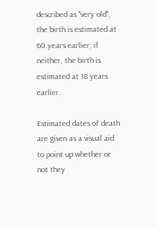described as "very old", the birth is estimated at 60 years earlier; if neither, the birth is estimated at 18 years earlier.

Estimated dates of death are given as a visual aid to point up whether or not they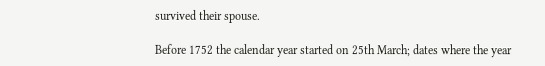survived their spouse.

Before 1752 the calendar year started on 25th March; dates where the year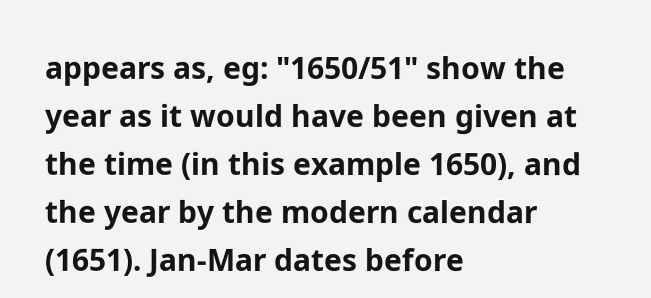appears as, eg: "1650/51" show the year as it would have been given at the time (in this example 1650), and the year by the modern calendar (1651). Jan-Mar dates before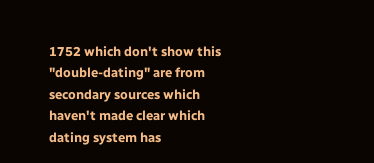1752 which don't show this "double-dating" are from secondary sources which haven't made clear which dating system has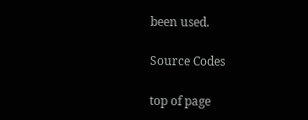been used.

Source Codes

top of page